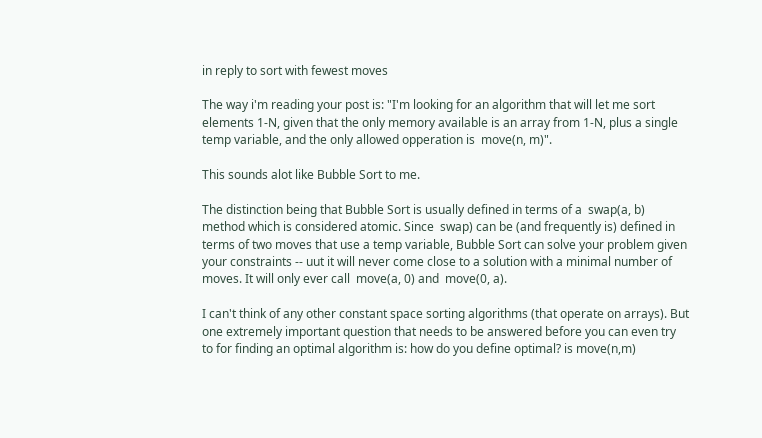in reply to sort with fewest moves

The way i'm reading your post is: "I'm looking for an algorithm that will let me sort elements 1-N, given that the only memory available is an array from 1-N, plus a single temp variable, and the only allowed opperation is  move(n, m)".

This sounds alot like Bubble Sort to me.

The distinction being that Bubble Sort is usually defined in terms of a  swap(a, b) method which is considered atomic. Since  swap) can be (and frequently is) defined in terms of two moves that use a temp variable, Bubble Sort can solve your problem given your constraints -- uut it will never come close to a solution with a minimal number of moves. It will only ever call  move(a, 0) and  move(0, a).

I can't think of any other constant space sorting algorithms (that operate on arrays). But one extremely important question that needs to be answered before you can even try to for finding an optimal algorithm is: how do you define optimal? is move(n,m)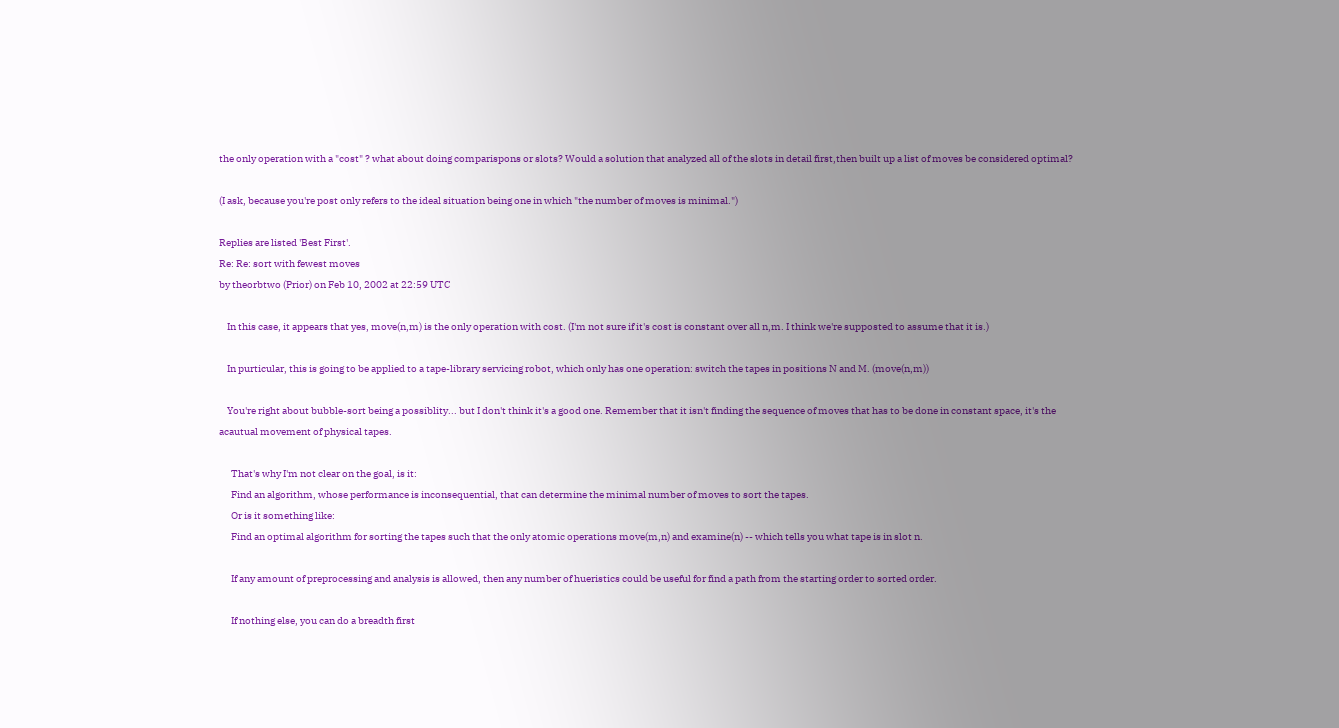the only operation with a "cost" ? what about doing comparispons or slots? Would a solution that analyzed all of the slots in detail first,then built up a list of moves be considered optimal?

(I ask, because you're post only refers to the ideal situation being one in which "the number of moves is minimal.")

Replies are listed 'Best First'.
Re: Re: sort with fewest moves
by theorbtwo (Prior) on Feb 10, 2002 at 22:59 UTC

    In this case, it appears that yes, move(n,m) is the only operation with cost. (I'm not sure if it's cost is constant over all n,m. I think we're supposted to assume that it is.)

    In purticular, this is going to be applied to a tape-library servicing robot, which only has one operation: switch the tapes in positions N and M. (move(n,m))

    You're right about bubble-sort being a possiblity... but I don't think it's a good one. Remember that it isn't finding the sequence of moves that has to be done in constant space, it's the acautual movement of physical tapes.

      That's why I'm not clear on the goal, is it:
      Find an algorithm, whose performance is inconsequential, that can determine the minimal number of moves to sort the tapes.
      Or is it something like:
      Find an optimal algorithm for sorting the tapes such that the only atomic operations move(m,n) and examine(n) -- which tells you what tape is in slot n.

      If any amount of preprocessing and analysis is allowed, then any number of hueristics could be useful for find a path from the starting order to sorted order.

      If nothing else, you can do a breadth first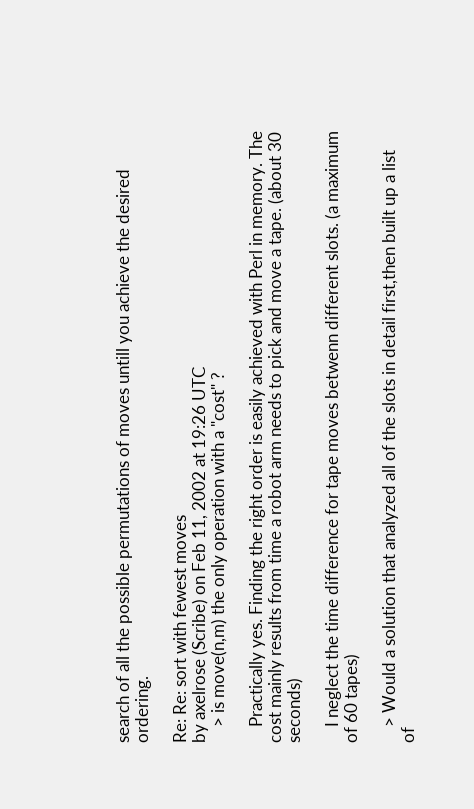search of all the possible permutations of moves untill you achieve the desired ordering.

Re: Re: sort with fewest moves
by axelrose (Scribe) on Feb 11, 2002 at 19:26 UTC
    > is move(n,m) the only operation with a "cost" ?

    Practically yes. Finding the right order is easily achieved with Perl in memory. The cost mainly results from time a robot arm needs to pick and move a tape. (about 30 seconds)

    I neglect the time difference for tape moves betwenn different slots. (a maximum of 60 tapes)

    > Would a solution that analyzed all of the slots in detail first,then built up a list of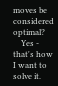moves be considered optimal?
    Yes - that's how I want to solve it.